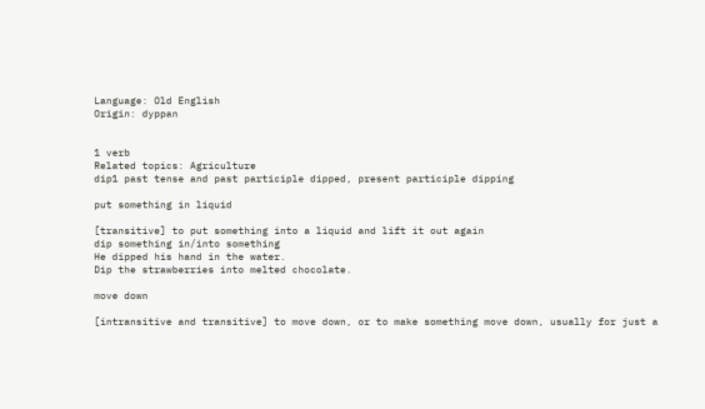Language: Old English
Origin: dyppan


1 verb
Related topics: Agriculture
dip1 past tense and past participle dipped, present participle dipping

put something in liquid

[transitive] to put something into a liquid and lift it out again
dip something in/into something
He dipped his hand in the water.
Dip the strawberries into melted chocolate.

move down

[intransitive and transitive] to move down, or to make something move down, usually for just a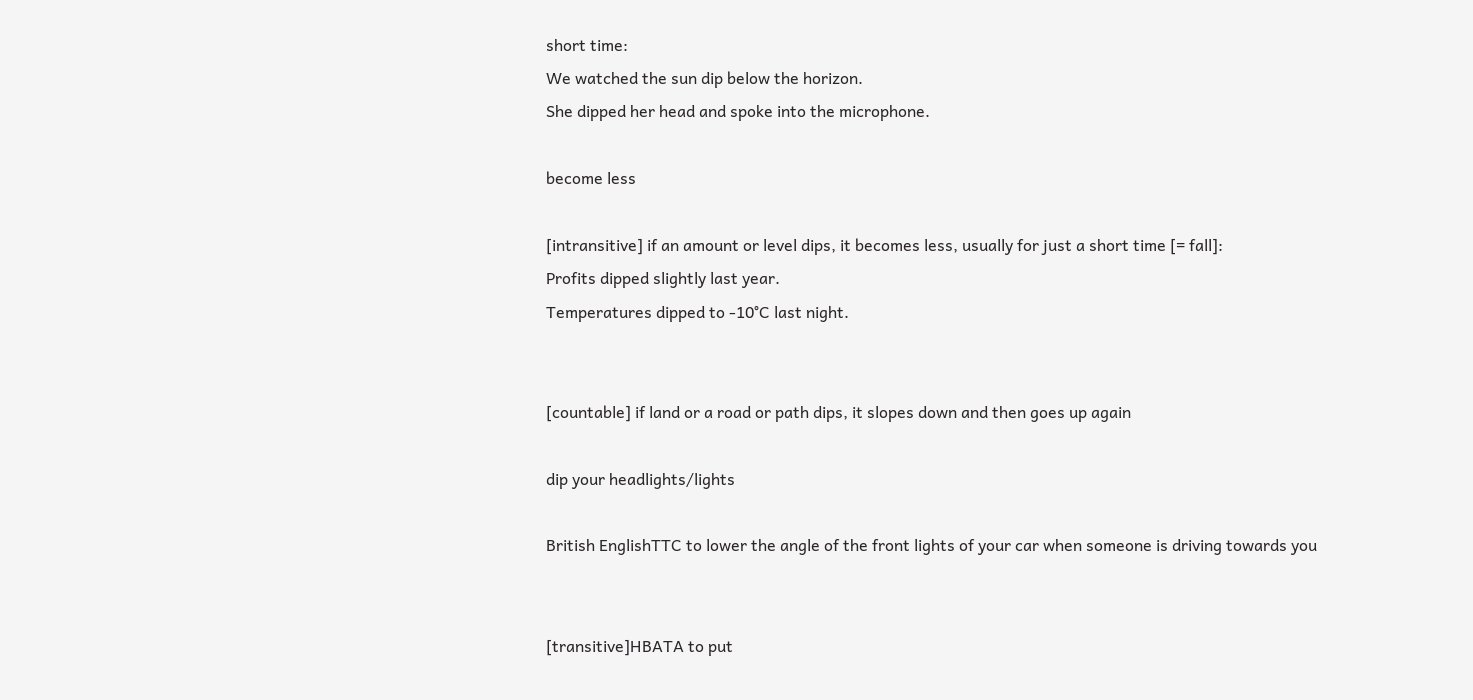short time:
We watched the sun dip below the horizon.
She dipped her head and spoke into the microphone.

become less

[intransitive] if an amount or level dips, it becomes less, usually for just a short time [= fall]:
Profits dipped slightly last year.
Temperatures dipped to -10°C last night.


[countable] if land or a road or path dips, it slopes down and then goes up again

dip your headlights/lights

British EnglishTTC to lower the angle of the front lights of your car when someone is driving towards you


[transitive]HBATA to put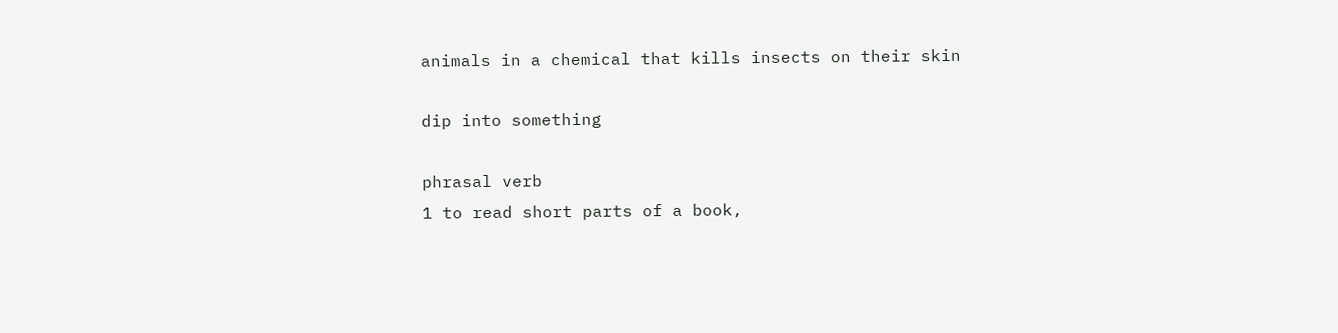animals in a chemical that kills insects on their skin

dip into something

phrasal verb
1 to read short parts of a book,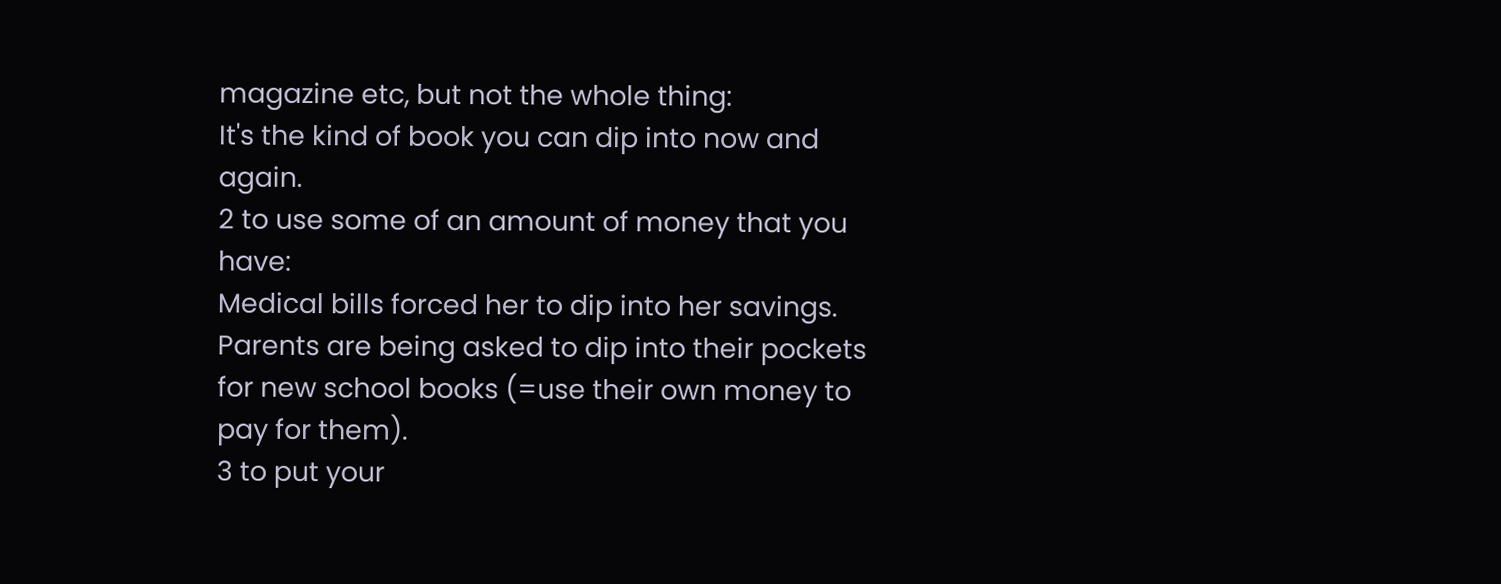magazine etc, but not the whole thing:
It's the kind of book you can dip into now and again.
2 to use some of an amount of money that you have:
Medical bills forced her to dip into her savings.
Parents are being asked to dip into their pockets for new school books (=use their own money to pay for them).
3 to put your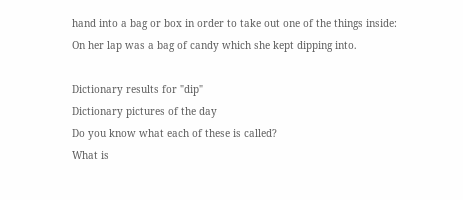hand into a bag or box in order to take out one of the things inside:
On her lap was a bag of candy which she kept dipping into.

Dictionary results for "dip"
Dictionary pictures of the day
Do you know what each of these is called?
What is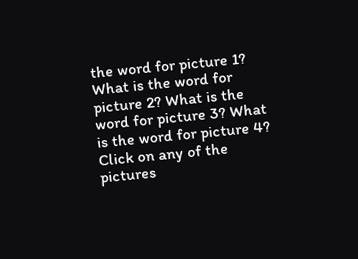the word for picture 1? What is the word for picture 2? What is the word for picture 3? What is the word for picture 4?
Click on any of the pictures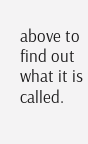above to find out what it is called.